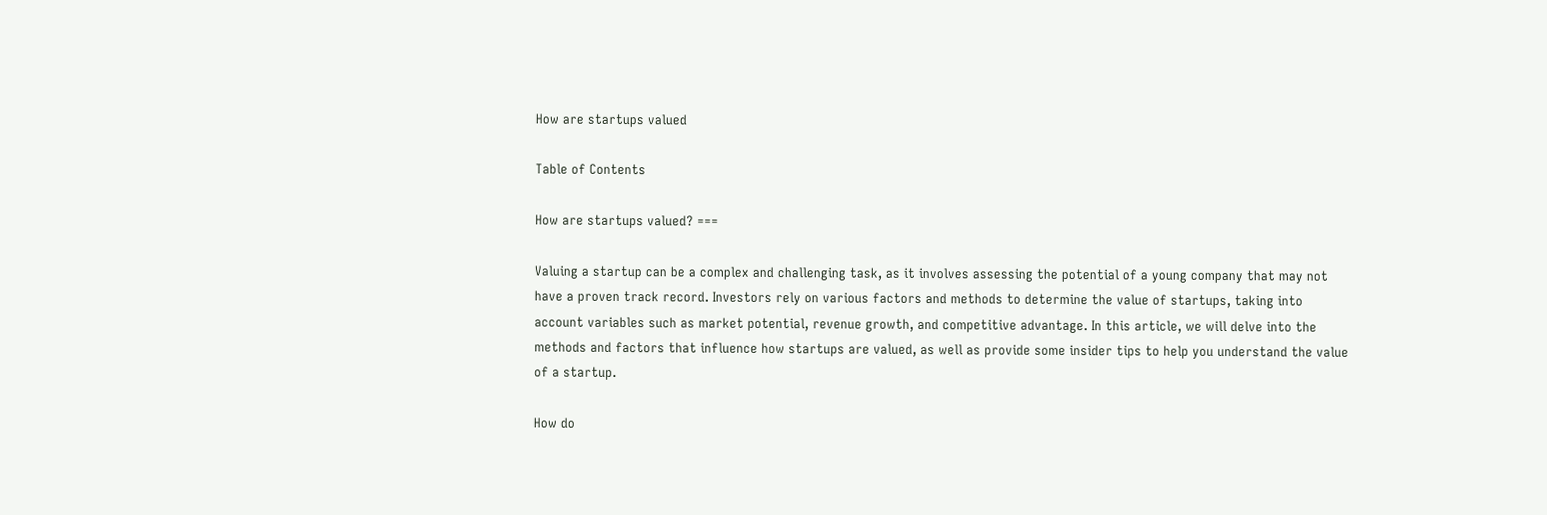How are startups valued

Table of Contents

How are startups valued? ===

Valuing a startup can be a complex and challenging task, as it involves assessing the potential of a young company that may not have a proven track record. Investors rely on various factors and methods to determine the value of startups, taking into account variables such as market potential, revenue growth, and competitive advantage. In this article, we will delve into the methods and factors that influence how startups are valued, as well as provide some insider tips to help you understand the value of a startup.

How do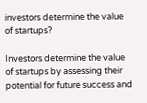investors determine the value of startups?

Investors determine the value of startups by assessing their potential for future success and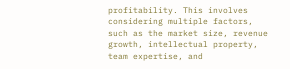profitability. This involves considering multiple factors, such as the market size, revenue growth, intellectual property, team expertise, and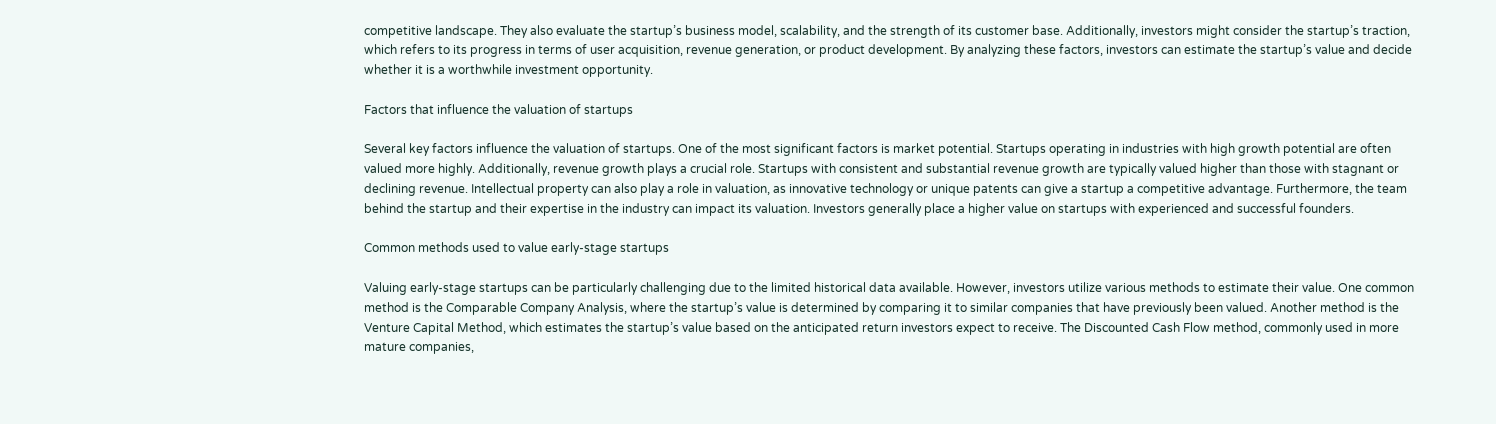competitive landscape. They also evaluate the startup’s business model, scalability, and the strength of its customer base. Additionally, investors might consider the startup’s traction, which refers to its progress in terms of user acquisition, revenue generation, or product development. By analyzing these factors, investors can estimate the startup’s value and decide whether it is a worthwhile investment opportunity.

Factors that influence the valuation of startups

Several key factors influence the valuation of startups. One of the most significant factors is market potential. Startups operating in industries with high growth potential are often valued more highly. Additionally, revenue growth plays a crucial role. Startups with consistent and substantial revenue growth are typically valued higher than those with stagnant or declining revenue. Intellectual property can also play a role in valuation, as innovative technology or unique patents can give a startup a competitive advantage. Furthermore, the team behind the startup and their expertise in the industry can impact its valuation. Investors generally place a higher value on startups with experienced and successful founders.

Common methods used to value early-stage startups

Valuing early-stage startups can be particularly challenging due to the limited historical data available. However, investors utilize various methods to estimate their value. One common method is the Comparable Company Analysis, where the startup’s value is determined by comparing it to similar companies that have previously been valued. Another method is the Venture Capital Method, which estimates the startup’s value based on the anticipated return investors expect to receive. The Discounted Cash Flow method, commonly used in more mature companies,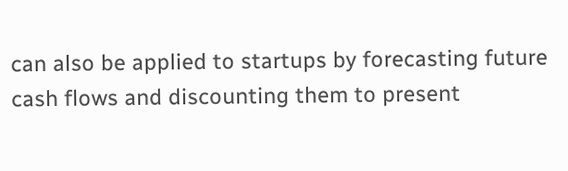can also be applied to startups by forecasting future cash flows and discounting them to present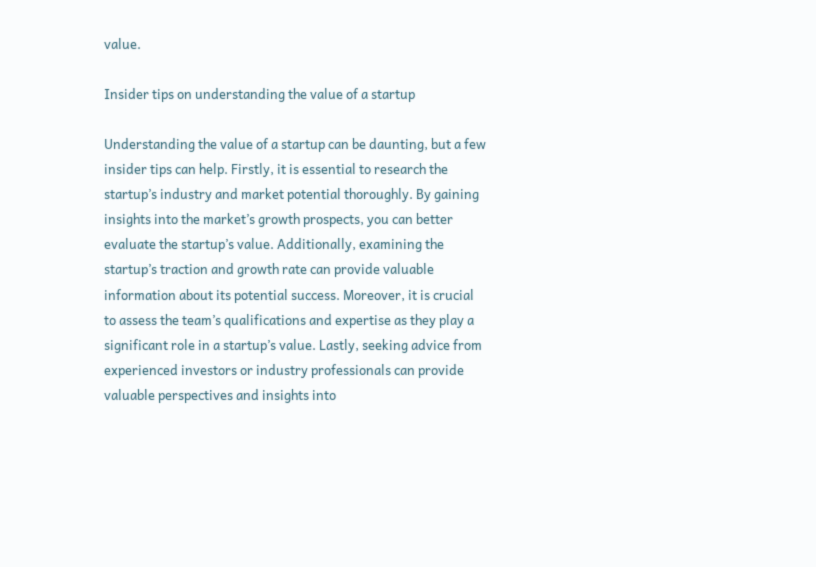value.

Insider tips on understanding the value of a startup

Understanding the value of a startup can be daunting, but a few insider tips can help. Firstly, it is essential to research the startup’s industry and market potential thoroughly. By gaining insights into the market’s growth prospects, you can better evaluate the startup’s value. Additionally, examining the startup’s traction and growth rate can provide valuable information about its potential success. Moreover, it is crucial to assess the team’s qualifications and expertise as they play a significant role in a startup’s value. Lastly, seeking advice from experienced investors or industry professionals can provide valuable perspectives and insights into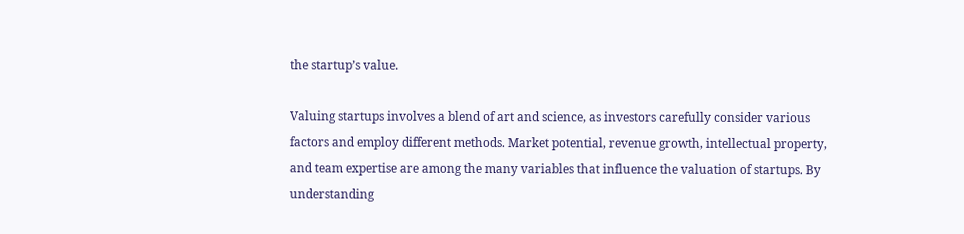the startup’s value.

Valuing startups involves a blend of art and science, as investors carefully consider various factors and employ different methods. Market potential, revenue growth, intellectual property, and team expertise are among the many variables that influence the valuation of startups. By understanding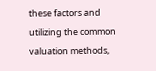these factors and utilizing the common valuation methods,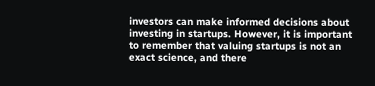investors can make informed decisions about investing in startups. However, it is important to remember that valuing startups is not an exact science, and there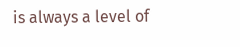is always a level of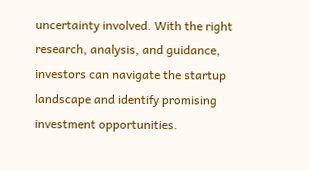uncertainty involved. With the right research, analysis, and guidance, investors can navigate the startup landscape and identify promising investment opportunities.